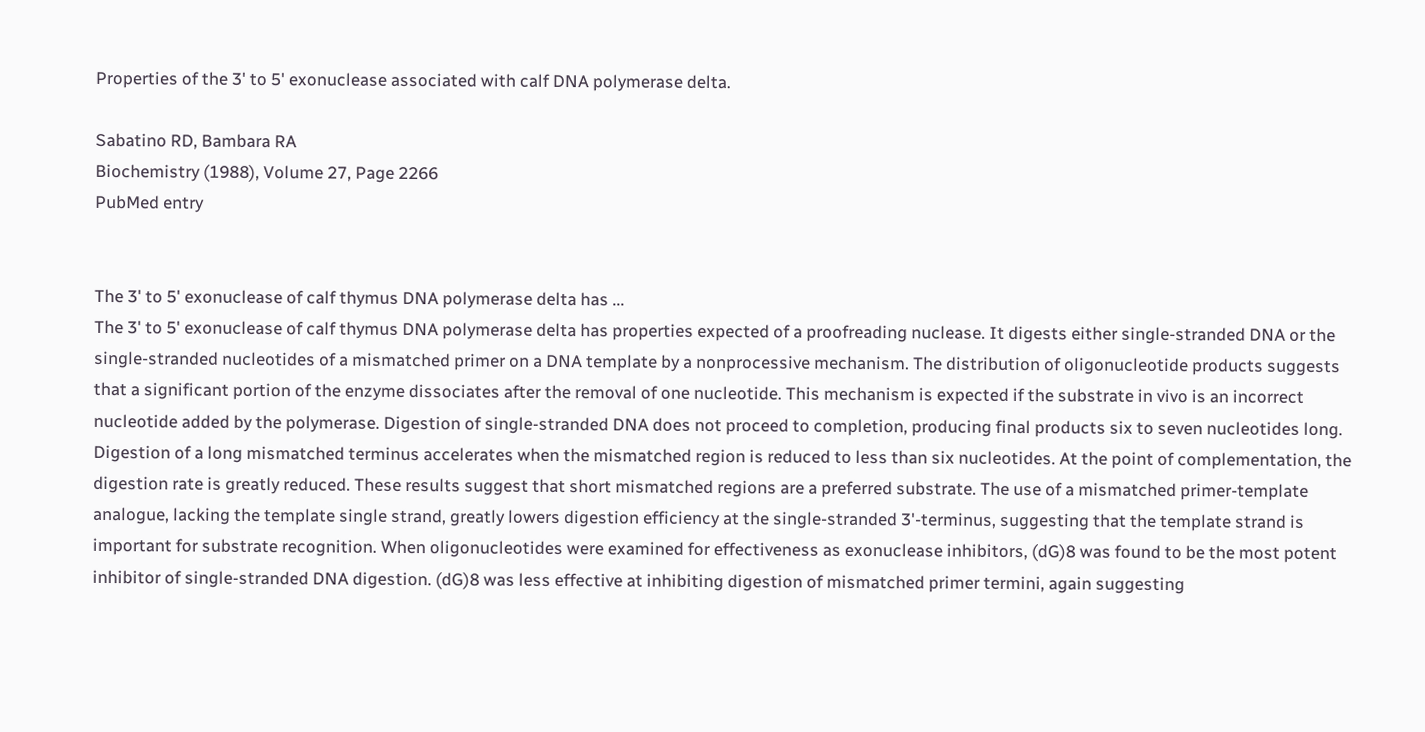Properties of the 3' to 5' exonuclease associated with calf DNA polymerase delta.

Sabatino RD, Bambara RA
Biochemistry (1988), Volume 27, Page 2266
PubMed entry


The 3' to 5' exonuclease of calf thymus DNA polymerase delta has ...
The 3' to 5' exonuclease of calf thymus DNA polymerase delta has properties expected of a proofreading nuclease. It digests either single-stranded DNA or the single-stranded nucleotides of a mismatched primer on a DNA template by a nonprocessive mechanism. The distribution of oligonucleotide products suggests that a significant portion of the enzyme dissociates after the removal of one nucleotide. This mechanism is expected if the substrate in vivo is an incorrect nucleotide added by the polymerase. Digestion of single-stranded DNA does not proceed to completion, producing final products six to seven nucleotides long. Digestion of a long mismatched terminus accelerates when the mismatched region is reduced to less than six nucleotides. At the point of complementation, the digestion rate is greatly reduced. These results suggest that short mismatched regions are a preferred substrate. The use of a mismatched primer-template analogue, lacking the template single strand, greatly lowers digestion efficiency at the single-stranded 3'-terminus, suggesting that the template strand is important for substrate recognition. When oligonucleotides were examined for effectiveness as exonuclease inhibitors, (dG)8 was found to be the most potent inhibitor of single-stranded DNA digestion. (dG)8 was less effective at inhibiting digestion of mismatched primer termini, again suggesting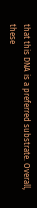that this DNA is a preferred substrate. Overall, these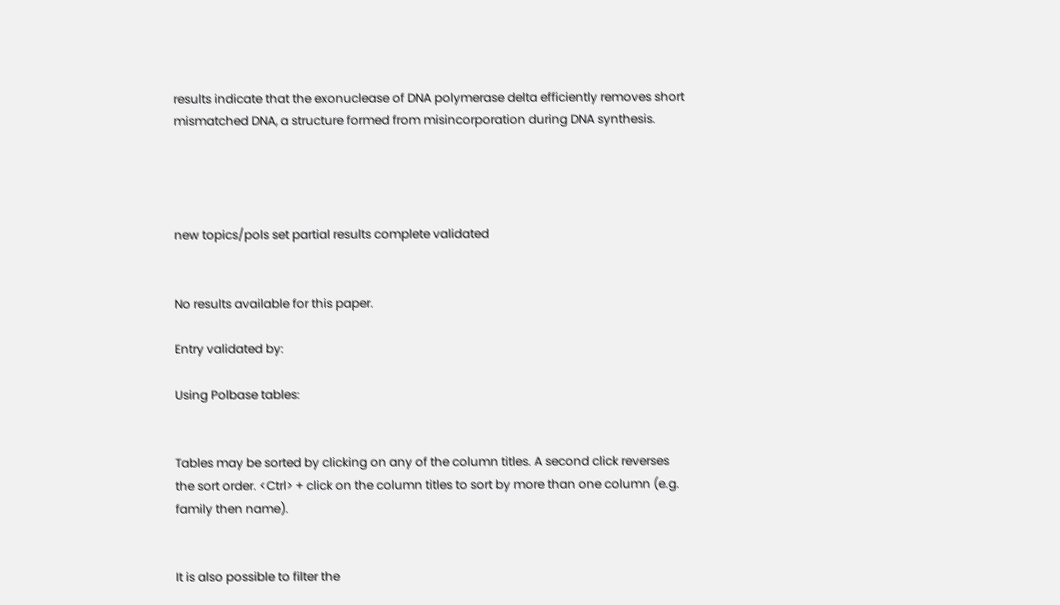results indicate that the exonuclease of DNA polymerase delta efficiently removes short mismatched DNA, a structure formed from misincorporation during DNA synthesis.




new topics/pols set partial results complete validated


No results available for this paper.

Entry validated by:

Using Polbase tables:


Tables may be sorted by clicking on any of the column titles. A second click reverses the sort order. <Ctrl> + click on the column titles to sort by more than one column (e.g. family then name).


It is also possible to filter the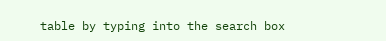table by typing into the search box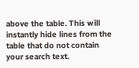above the table. This will instantly hide lines from the table that do not contain your search text.